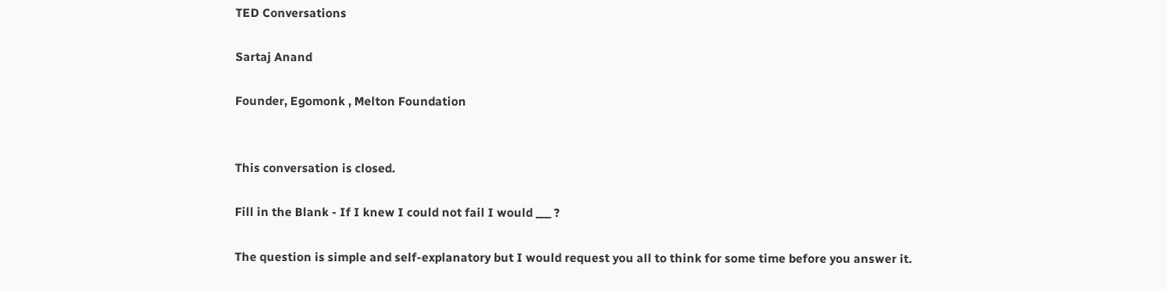TED Conversations

Sartaj Anand

Founder, Egomonk , Melton Foundation


This conversation is closed.

Fill in the Blank - If I knew I could not fail I would ___ ?

The question is simple and self-explanatory but I would request you all to think for some time before you answer it.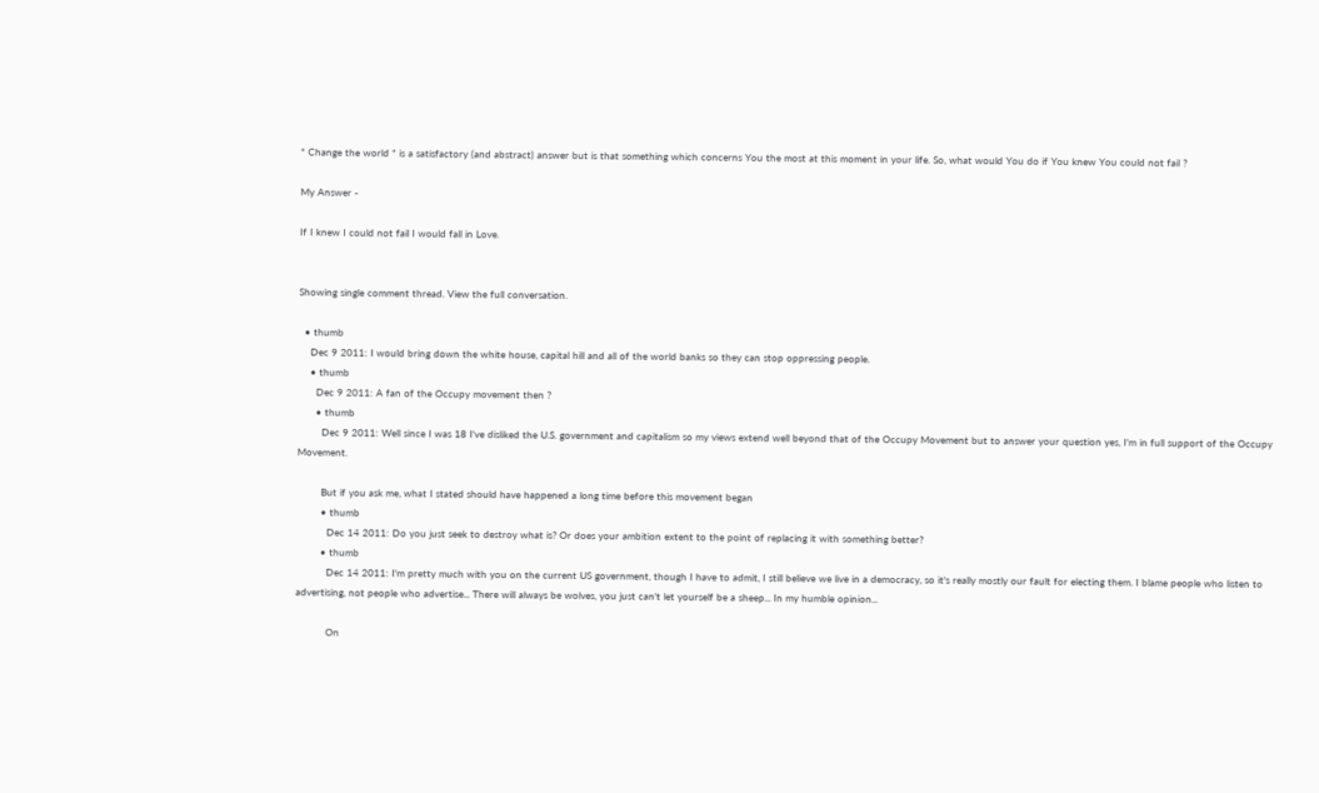" Change the world " is a satisfactory (and abstract) answer but is that something which concerns You the most at this moment in your life. So, what would You do if You knew You could not fail ?

My Answer -

If I knew I could not fail I would fall in Love.


Showing single comment thread. View the full conversation.

  • thumb
    Dec 9 2011: I would bring down the white house, capital hill and all of the world banks so they can stop oppressing people.
    • thumb
      Dec 9 2011: A fan of the Occupy movement then ?
      • thumb
        Dec 9 2011: Well since I was 18 I've disliked the U.S. government and capitalism so my views extend well beyond that of the Occupy Movement but to answer your question yes, I'm in full support of the Occupy Movement.

        But if you ask me, what I stated should have happened a long time before this movement began
        • thumb
          Dec 14 2011: Do you just seek to destroy what is? Or does your ambition extent to the point of replacing it with something better?
        • thumb
          Dec 14 2011: I'm pretty much with you on the current US government, though I have to admit, I still believe we live in a democracy, so it's really mostly our fault for electing them. I blame people who listen to advertising, not people who advertise... There will always be wolves, you just can't let yourself be a sheep... In my humble opinion...

          On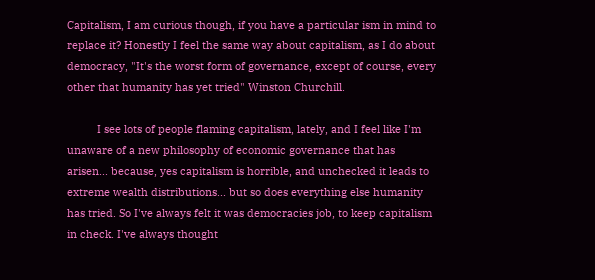Capitalism, I am curious though, if you have a particular ism in mind to replace it? Honestly I feel the same way about capitalism, as I do about democracy, "It's the worst form of governance, except of course, every other that humanity has yet tried" Winston Churchill.

          I see lots of people flaming capitalism, lately, and I feel like I'm unaware of a new philosophy of economic governance that has arisen... because, yes capitalism is horrible, and unchecked it leads to extreme wealth distributions... but so does everything else humanity has tried. So I've always felt it was democracies job, to keep capitalism in check. I've always thought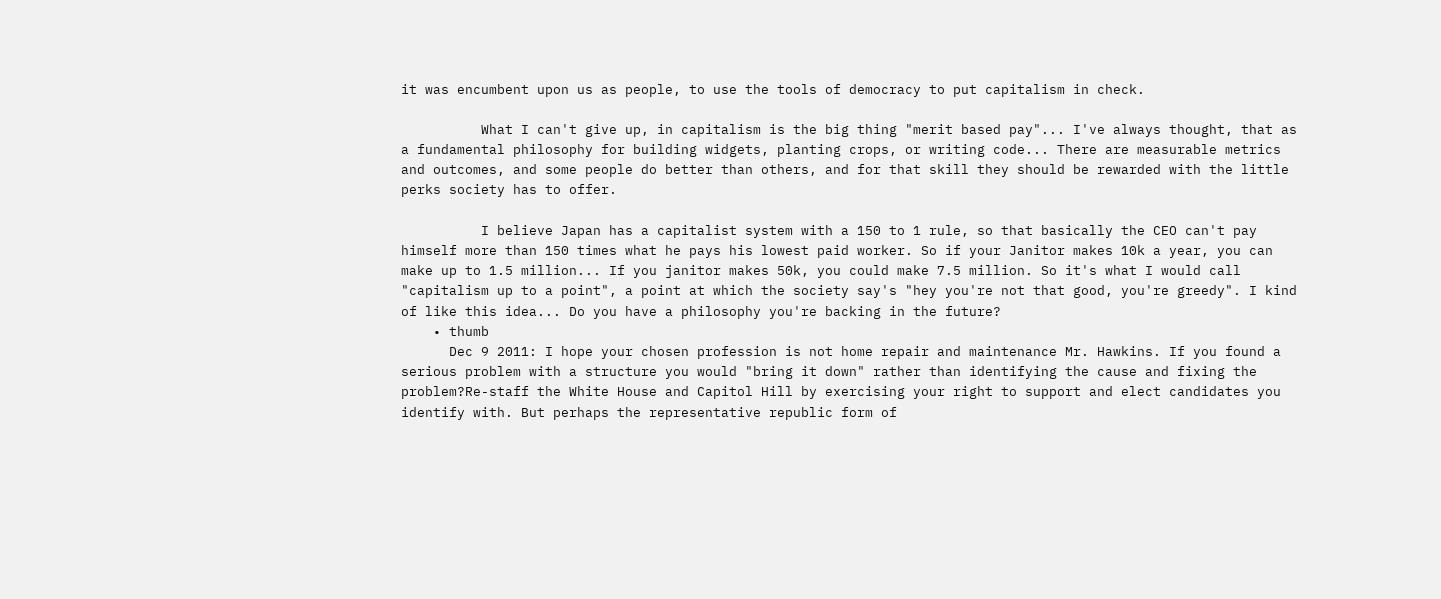it was encumbent upon us as people, to use the tools of democracy to put capitalism in check.

          What I can't give up, in capitalism is the big thing "merit based pay"... I've always thought, that as a fundamental philosophy for building widgets, planting crops, or writing code... There are measurable metrics and outcomes, and some people do better than others, and for that skill they should be rewarded with the little perks society has to offer.

          I believe Japan has a capitalist system with a 150 to 1 rule, so that basically the CEO can't pay himself more than 150 times what he pays his lowest paid worker. So if your Janitor makes 10k a year, you can make up to 1.5 million... If you janitor makes 50k, you could make 7.5 million. So it's what I would call "capitalism up to a point", a point at which the society say's "hey you're not that good, you're greedy". I kind of like this idea... Do you have a philosophy you're backing in the future?
    • thumb
      Dec 9 2011: I hope your chosen profession is not home repair and maintenance Mr. Hawkins. If you found a serious problem with a structure you would "bring it down" rather than identifying the cause and fixing the problem?Re-staff the White House and Capitol Hill by exercising your right to support and elect candidates you identify with. But perhaps the representative republic form of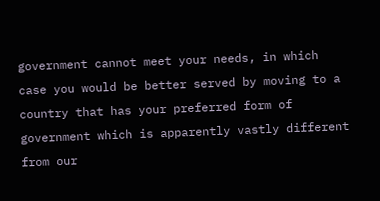government cannot meet your needs, in which case you would be better served by moving to a country that has your preferred form of government which is apparently vastly different from our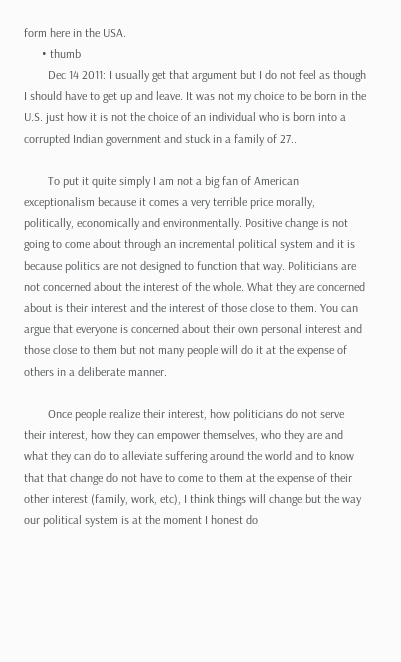form here in the USA.
      • thumb
        Dec 14 2011: I usually get that argument but I do not feel as though I should have to get up and leave. It was not my choice to be born in the U.S. just how it is not the choice of an individual who is born into a corrupted Indian government and stuck in a family of 27..

        To put it quite simply I am not a big fan of American exceptionalism because it comes a very terrible price morally, politically, economically and environmentally. Positive change is not going to come about through an incremental political system and it is because politics are not designed to function that way. Politicians are not concerned about the interest of the whole. What they are concerned about is their interest and the interest of those close to them. You can argue that everyone is concerned about their own personal interest and those close to them but not many people will do it at the expense of others in a deliberate manner.

        Once people realize their interest, how politicians do not serve their interest, how they can empower themselves, who they are and what they can do to alleviate suffering around the world and to know that that change do not have to come to them at the expense of their other interest (family, work, etc), I think things will change but the way our political system is at the moment I honest do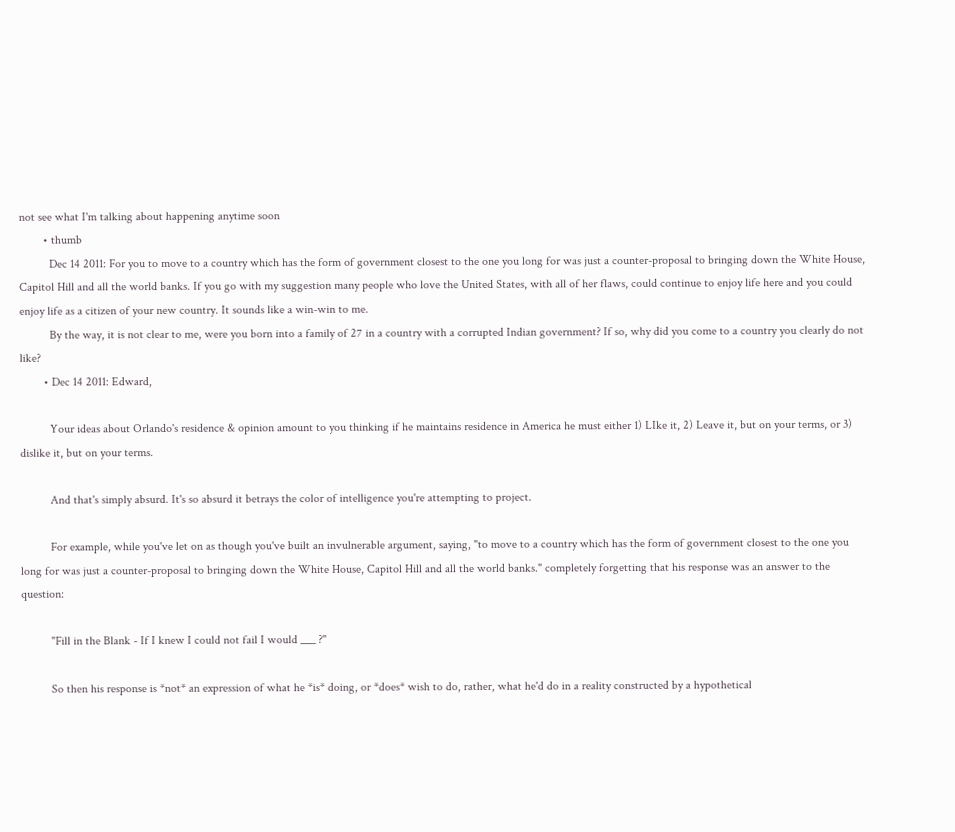not see what I'm talking about happening anytime soon
        • thumb
          Dec 14 2011: For you to move to a country which has the form of government closest to the one you long for was just a counter-proposal to bringing down the White House, Capitol Hill and all the world banks. If you go with my suggestion many people who love the United States, with all of her flaws, could continue to enjoy life here and you could enjoy life as a citizen of your new country. It sounds like a win-win to me.
          By the way, it is not clear to me, were you born into a family of 27 in a country with a corrupted Indian government? If so, why did you come to a country you clearly do not like?
        • Dec 14 2011: Edward,

          Your ideas about Orlando's residence & opinion amount to you thinking if he maintains residence in America he must either 1) LIke it, 2) Leave it, but on your terms, or 3) dislike it, but on your terms.

          And that's simply absurd. It's so absurd it betrays the color of intelligence you're attempting to project.

          For example, while you've let on as though you've built an invulnerable argument, saying, "to move to a country which has the form of government closest to the one you long for was just a counter-proposal to bringing down the White House, Capitol Hill and all the world banks." completely forgetting that his response was an answer to the question:

          "Fill in the Blank - If I knew I could not fail I would ___ ?"

          So then his response is *not* an expression of what he *is* doing, or *does* wish to do, rather, what he'd do in a reality constructed by a hypothetical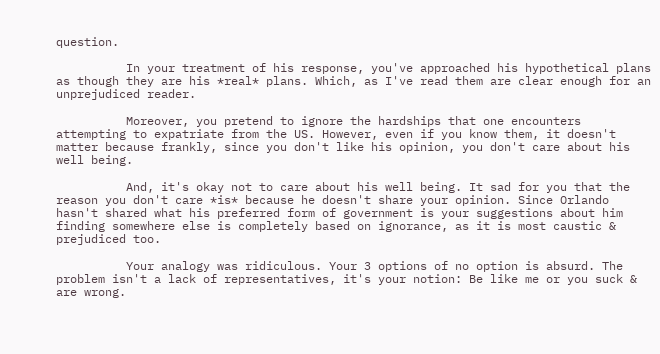question.

          In your treatment of his response, you've approached his hypothetical plans as though they are his *real* plans. Which, as I've read them are clear enough for an unprejudiced reader.

          Moreover, you pretend to ignore the hardships that one encounters attempting to expatriate from the US. However, even if you know them, it doesn't matter because frankly, since you don't like his opinion, you don't care about his well being.

          And, it's okay not to care about his well being. It sad for you that the reason you don't care *is* because he doesn't share your opinion. Since Orlando hasn't shared what his preferred form of government is your suggestions about him finding somewhere else is completely based on ignorance, as it is most caustic & prejudiced too.

          Your analogy was ridiculous. Your 3 options of no option is absurd. The problem isn't a lack of representatives, it's your notion: Be like me or you suck & are wrong.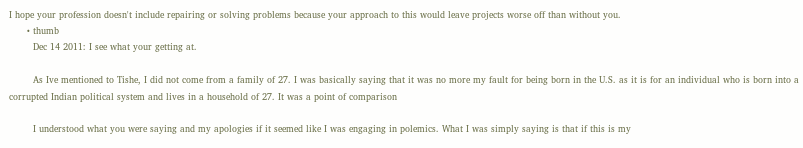I hope your profession doesn't include repairing or solving problems because your approach to this would leave projects worse off than without you.
      • thumb
        Dec 14 2011: I see what your getting at.

        As Ive mentioned to Tishe, I did not come from a family of 27. I was basically saying that it was no more my fault for being born in the U.S. as it is for an individual who is born into a corrupted Indian political system and lives in a household of 27. It was a point of comparison

        I understood what you were saying and my apologies if it seemed like I was engaging in polemics. What I was simply saying is that if this is my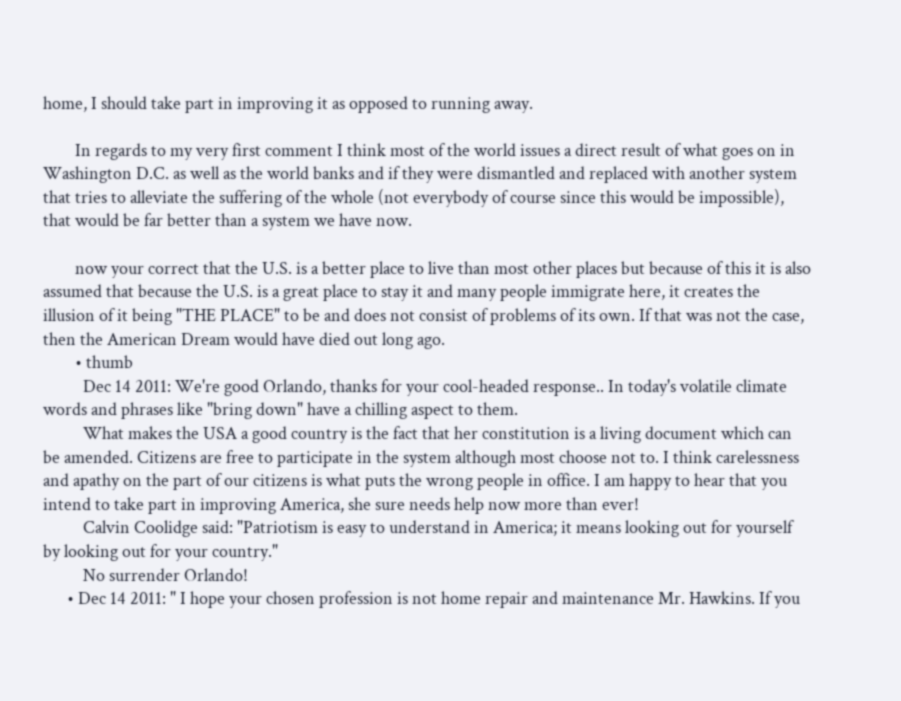home, I should take part in improving it as opposed to running away.

        In regards to my very first comment I think most of the world issues a direct result of what goes on in Washington D.C. as well as the world banks and if they were dismantled and replaced with another system that tries to alleviate the suffering of the whole (not everybody of course since this would be impossible), that would be far better than a system we have now.

        now your correct that the U.S. is a better place to live than most other places but because of this it is also assumed that because the U.S. is a great place to stay it and many people immigrate here, it creates the illusion of it being "THE PLACE" to be and does not consist of problems of its own. If that was not the case, then the American Dream would have died out long ago.
        • thumb
          Dec 14 2011: We're good Orlando, thanks for your cool-headed response.. In today's volatile climate words and phrases like "bring down" have a chilling aspect to them.
          What makes the USA a good country is the fact that her constitution is a living document which can be amended. Citizens are free to participate in the system although most choose not to. I think carelessness and apathy on the part of our citizens is what puts the wrong people in office. I am happy to hear that you intend to take part in improving America, she sure needs help now more than ever!
          Calvin Coolidge said: "Patriotism is easy to understand in America; it means looking out for yourself by looking out for your country."
          No surrender Orlando!
      • Dec 14 2011: " I hope your chosen profession is not home repair and maintenance Mr. Hawkins. If you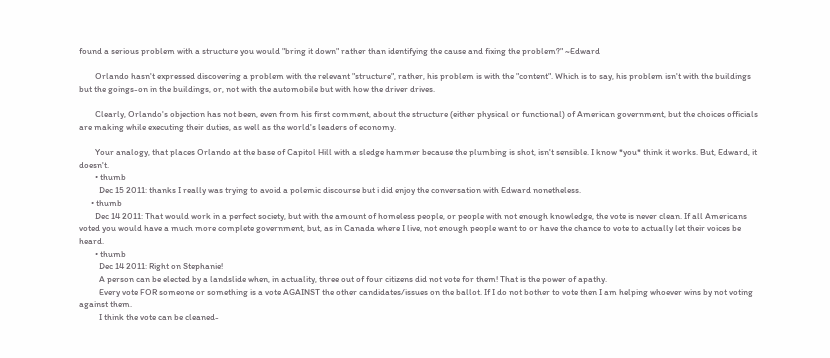found a serious problem with a structure you would "bring it down" rather than identifying the cause and fixing the problem?" ~Edward

        Orlando hasn't expressed discovering a problem with the relevant "structure", rather, his problem is with the "content". Which is to say, his problem isn't with the buildings but the goings-on in the buildings, or, not with the automobile but with how the driver drives.

        Clearly, Orlando's objection has not been, even from his first comment, about the structure (either physical or functional) of American government, but the choices officials are making while executing their duties, as well as the world's leaders of economy.

        Your analogy, that places Orlando at the base of Capitol Hill with a sledge hammer because the plumbing is shot, isn't sensible. I know *you* think it works. But, Edward, it doesn't.
        • thumb
          Dec 15 2011: thanks I really was trying to avoid a polemic discourse but i did enjoy the conversation with Edward nonetheless.
      • thumb
        Dec 14 2011: That would work in a perfect society, but with the amount of homeless people, or people with not enough knowledge, the vote is never clean. If all Americans voted you would have a much more complete government, but, as in Canada where I live, not enough people want to or have the chance to vote to actually let their voices be heard.
        • thumb
          Dec 14 2011: Right on Stephanie!
          A person can be elected by a landslide when, in actuality, three out of four citizens did not vote for them! That is the power of apathy.
          Every vote FOR someone or something is a vote AGAINST the other candidates/issues on the ballot. If I do not bother to vote then I am helping whoever wins by not voting against them.
          I think the vote can be cleaned-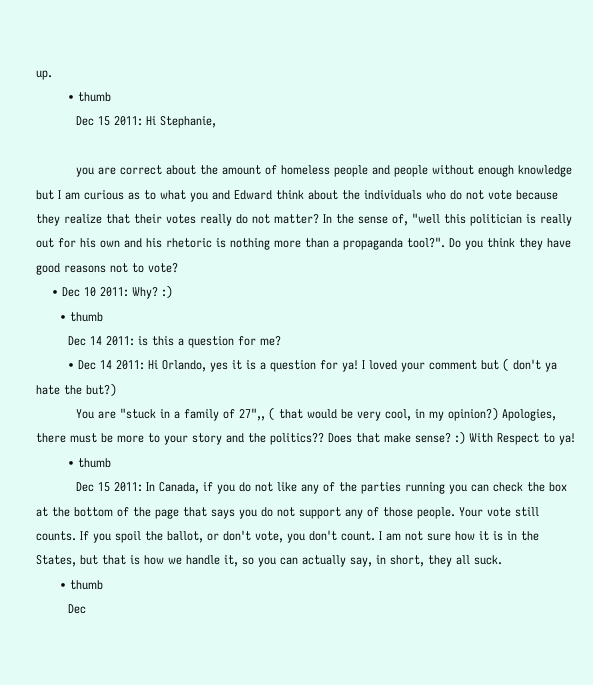up.
        • thumb
          Dec 15 2011: Hi Stephanie,

          you are correct about the amount of homeless people and people without enough knowledge but I am curious as to what you and Edward think about the individuals who do not vote because they realize that their votes really do not matter? In the sense of, "well this politician is really out for his own and his rhetoric is nothing more than a propaganda tool?". Do you think they have good reasons not to vote?
    • Dec 10 2011: Why? :)
      • thumb
        Dec 14 2011: is this a question for me?
        • Dec 14 2011: Hi Orlando, yes it is a question for ya! I loved your comment but ( don't ya hate the but?)
          You are "stuck in a family of 27",, ( that would be very cool, in my opinion?) Apologies, there must be more to your story and the politics?? Does that make sense? :) With Respect to ya!
        • thumb
          Dec 15 2011: In Canada, if you do not like any of the parties running you can check the box at the bottom of the page that says you do not support any of those people. Your vote still counts. If you spoil the ballot, or don't vote, you don't count. I am not sure how it is in the States, but that is how we handle it, so you can actually say, in short, they all suck.
      • thumb
        Dec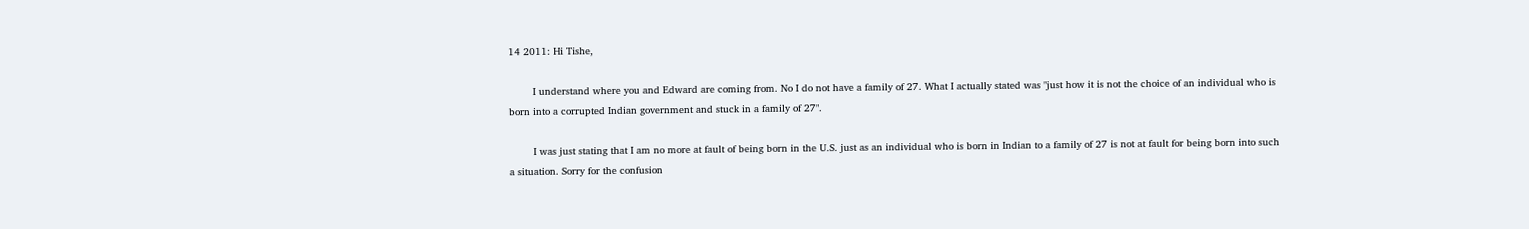14 2011: Hi Tishe,

        I understand where you and Edward are coming from. No I do not have a family of 27. What I actually stated was "just how it is not the choice of an individual who is born into a corrupted Indian government and stuck in a family of 27".

        I was just stating that I am no more at fault of being born in the U.S. just as an individual who is born in Indian to a family of 27 is not at fault for being born into such a situation. Sorry for the confusion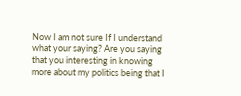Now I am not sure If I understand what your saying? Are you saying that you interesting in knowing more about my politics being that I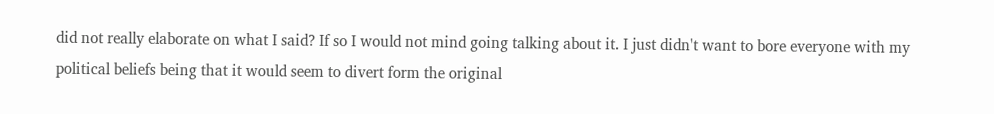did not really elaborate on what I said? If so I would not mind going talking about it. I just didn't want to bore everyone with my political beliefs being that it would seem to divert form the original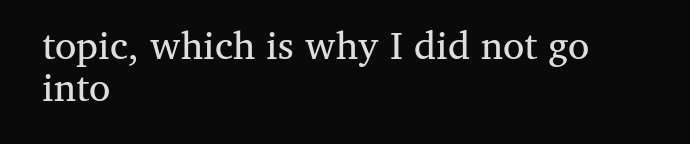topic, which is why I did not go into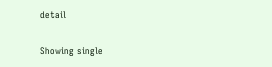detail

Showing single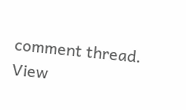comment thread. View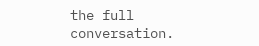the full conversation.